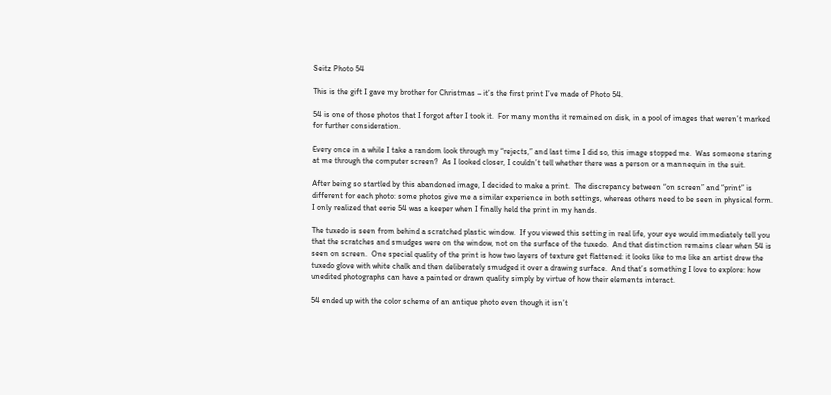Seitz Photo 54

This is the gift I gave my brother for Christmas – it’s the first print I’ve made of Photo 54.

54 is one of those photos that I forgot after I took it.  For many months it remained on disk, in a pool of images that weren’t marked for further consideration.

Every once in a while I take a random look through my “rejects,” and last time I did so, this image stopped me.  Was someone staring at me through the computer screen?  As I looked closer, I couldn’t tell whether there was a person or a mannequin in the suit.

After being so startled by this abandoned image, I decided to make a print.  The discrepancy between “on screen” and “print” is different for each photo: some photos give me a similar experience in both settings, whereas others need to be seen in physical form.  I only realized that eerie 54 was a keeper when I finally held the print in my hands.

The tuxedo is seen from behind a scratched plastic window.  If you viewed this setting in real life, your eye would immediately tell you that the scratches and smudges were on the window, not on the surface of the tuxedo.  And that distinction remains clear when 54 is seen on screen.  One special quality of the print is how two layers of texture get flattened: it looks like to me like an artist drew the tuxedo glove with white chalk and then deliberately smudged it over a drawing surface.  And that’s something I love to explore: how unedited photographs can have a painted or drawn quality simply by virtue of how their elements interact.

54 ended up with the color scheme of an antique photo even though it isn’t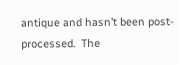antique and hasn’t been post-processed.  The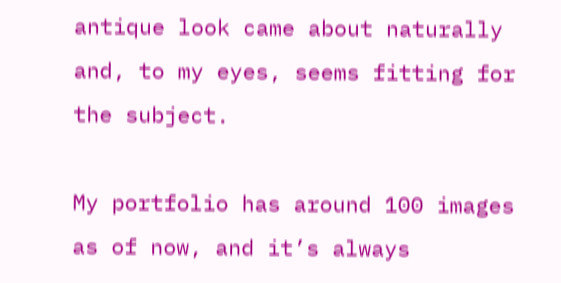antique look came about naturally and, to my eyes, seems fitting for the subject.

My portfolio has around 100 images as of now, and it’s always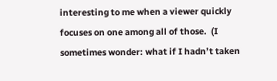interesting to me when a viewer quickly focuses on one among all of those.  (I sometimes wonder: what if I hadn’t taken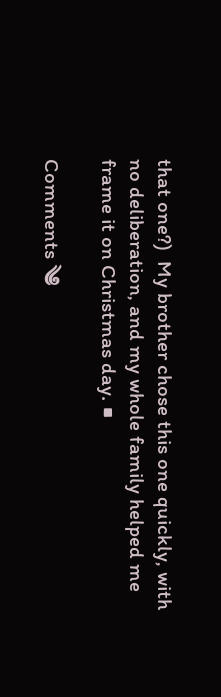that one?)  My brother chose this one quickly, with no deliberation, and my whole family helped me frame it on Christmas day. ■

Comments ༄